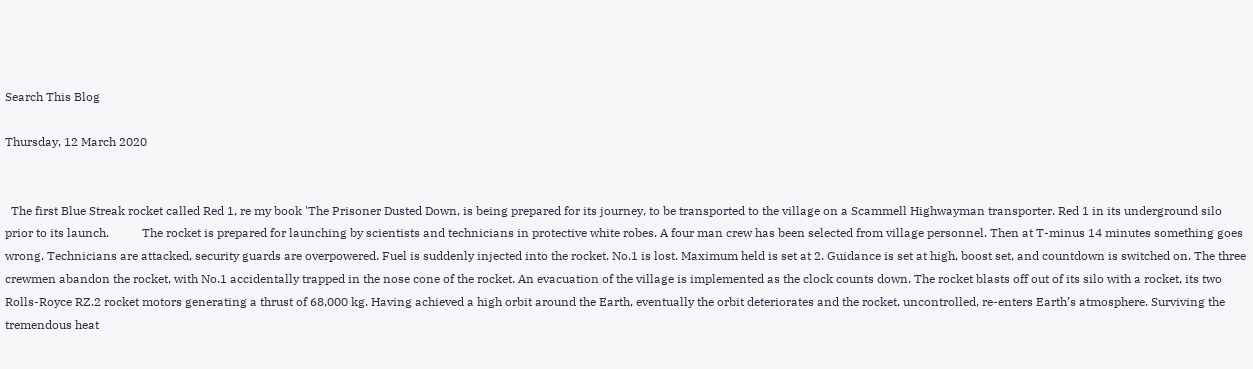Search This Blog

Thursday, 12 March 2020


  The first Blue Streak rocket called Red 1, re my book 'The Prisoner Dusted Down, is being prepared for its journey, to be transported to the village on a Scammell Highwayman transporter. Red 1 in its underground silo prior to its launch.           The rocket is prepared for launching by scientists and technicians in protective white robes. A four man crew has been selected from village personnel. Then at T-minus 14 minutes something goes wrong. Technicians are attacked, security guards are overpowered. Fuel is suddenly injected into the rocket. No.1 is lost. Maximum held is set at 2. Guidance is set at high, boost set, and countdown is switched on. The three crewmen abandon the rocket, with No.1 accidentally trapped in the nose cone of the rocket. An evacuation of the village is implemented as the clock counts down. The rocket blasts off out of its silo with a rocket, its two Rolls-Royce RZ.2 rocket motors generating a thrust of 68,000 kg. Having achieved a high orbit around the Earth, eventually the orbit deteriorates and the rocket, uncontrolled, re-enters Earth’s atmosphere. Surviving the tremendous heat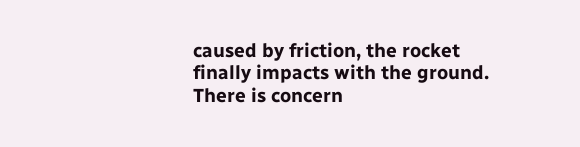caused by friction, the rocket finally impacts with the ground. There is concern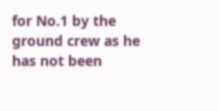for No.1 by the ground crew as he has not been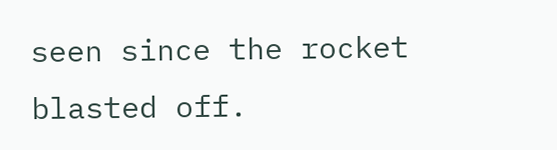seen since the rocket blasted off.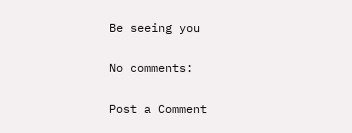Be seeing you

No comments:

Post a Comment